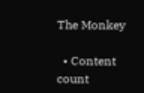The Monkey

  • Content count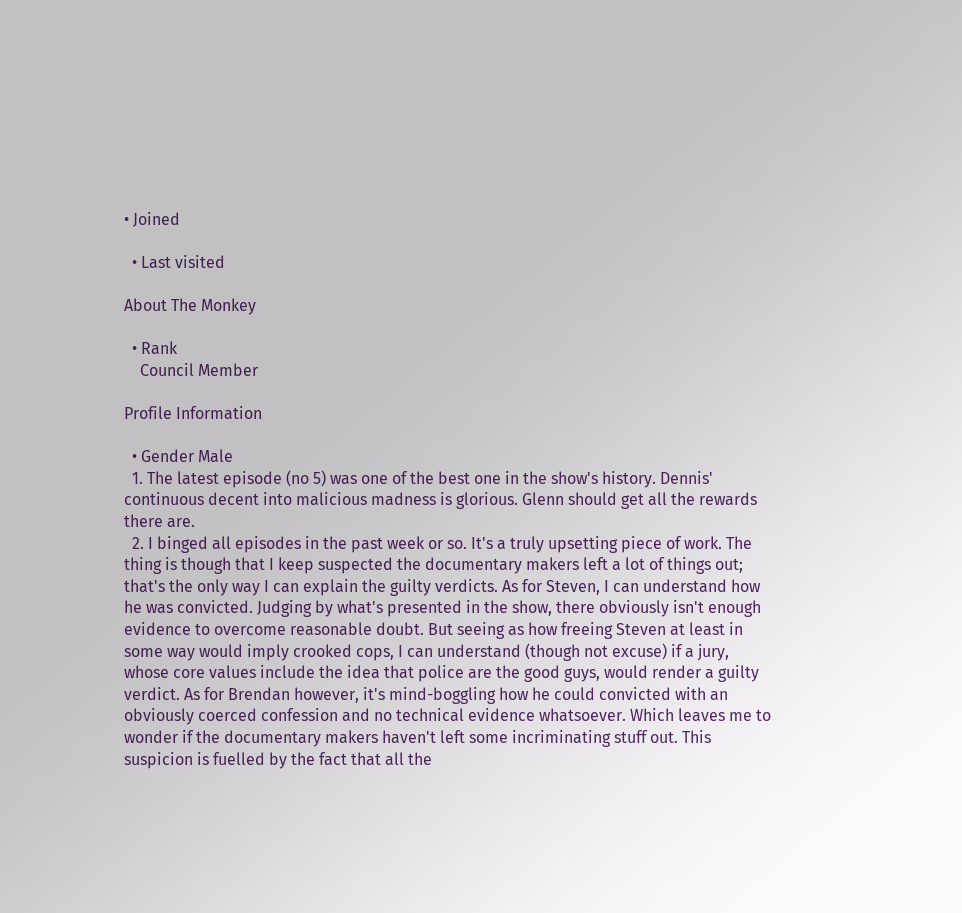• Joined

  • Last visited

About The Monkey

  • Rank
    Council Member

Profile Information

  • Gender Male
  1. The latest episode (no 5) was one of the best one in the show's history. Dennis' continuous decent into malicious madness is glorious. Glenn should get all the rewards there are.
  2. I binged all episodes in the past week or so. It's a truly upsetting piece of work. The thing is though that I keep suspected the documentary makers left a lot of things out; that's the only way I can explain the guilty verdicts. As for Steven, I can understand how he was convicted. Judging by what's presented in the show, there obviously isn't enough evidence to overcome reasonable doubt. But seeing as how freeing Steven at least in some way would imply crooked cops, I can understand (though not excuse) if a jury, whose core values include the idea that police are the good guys, would render a guilty verdict. As for Brendan however, it's mind-boggling how he could convicted with an obviously coerced confession and no technical evidence whatsoever. Which leaves me to wonder if the documentary makers haven't left some incriminating stuff out. This suspicion is fuelled by the fact that all the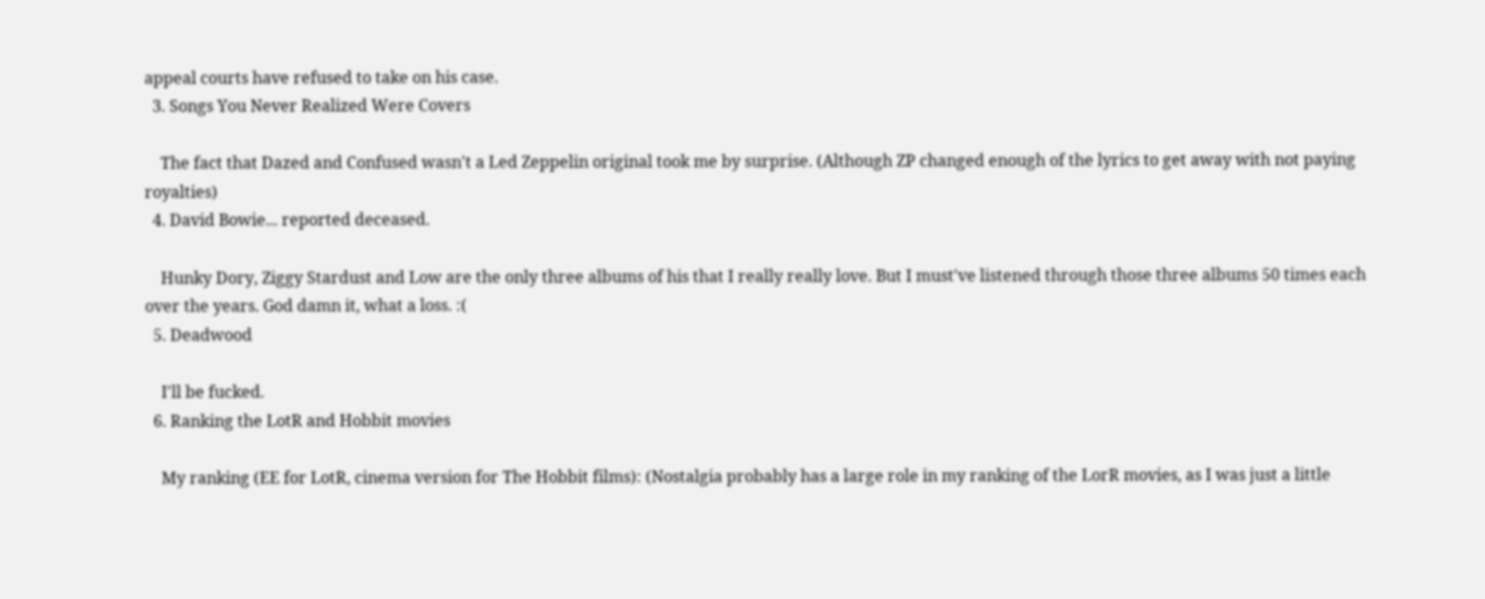appeal courts have refused to take on his case.
  3. Songs You Never Realized Were Covers

    The fact that Dazed and Confused wasn't a Led Zeppelin original took me by surprise. (Although ZP changed enough of the lyrics to get away with not paying royalties)
  4. David Bowie... reported deceased.

    Hunky Dory, Ziggy Stardust and Low are the only three albums of his that I really really love. But I must've listened through those three albums 50 times each over the years. God damn it, what a loss. :(
  5. Deadwood

    I'll be fucked.
  6. Ranking the LotR and Hobbit movies

    My ranking (EE for LotR, cinema version for The Hobbit films): (Nostalgia probably has a large role in my ranking of the LorR movies, as I was just a little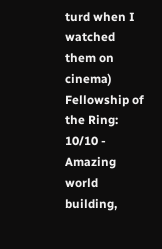turd when I watched them on cinema) Fellowship of the Ring: 10/10 - Amazing world building,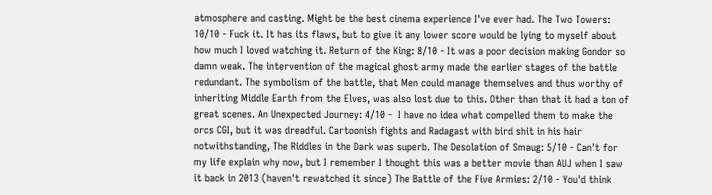atmosphere and casting. Might be the best cinema experience I've ever had. The Two Towers: 10/10 - Fuck it. It has its flaws, but to give it any lower score would be lying to myself about how much I loved watching it. Return of the King: 8/10 - It was a poor decision making Gondor so damn weak. The intervention of the magical ghost army made the earlier stages of the battle redundant. The symbolism of the battle, that Men could manage themselves and thus worthy of inheriting Middle Earth from the Elves, was also lost due to this. Other than that it had a ton of great scenes. An Unexpected Journey: 4/10 -  I have no idea what compelled them to make the orcs CGI, but it was dreadful. Cartoonish fights and Radagast with bird shit in his hair notwithstanding, The Riddles in the Dark was superb. The Desolation of Smaug: 5/10 - Can't for my life explain why now, but I remember I thought this was a better movie than AUJ when I saw it back in 2013 (haven't rewatched it since) The Battle of the Five Armies: 2/10 - You'd think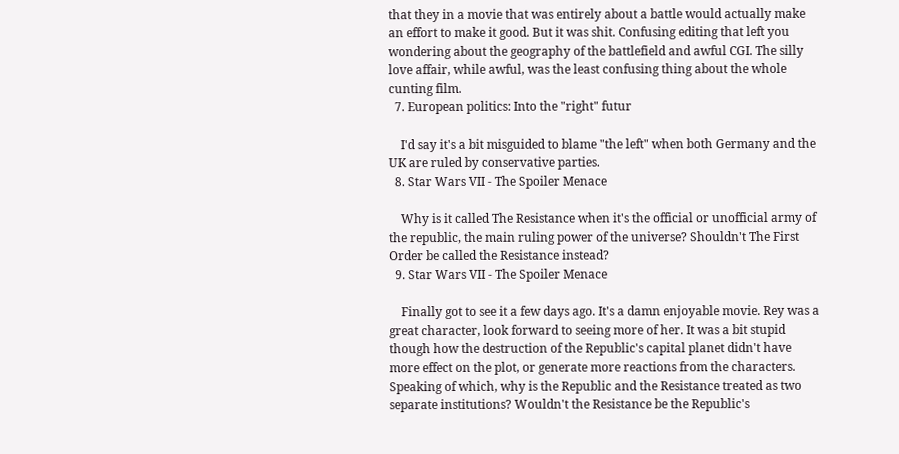that they in a movie that was entirely about a battle would actually make an effort to make it good. But it was shit. Confusing editing that left you wondering about the geography of the battlefield and awful CGI. The silly love affair, while awful, was the least confusing thing about the whole cunting film.
  7. European politics: Into the "right" futur

    I'd say it's a bit misguided to blame "the left" when both Germany and the UK are ruled by conservative parties.
  8. Star Wars VII - The Spoiler Menace

    Why is it called The Resistance when it's the official or unofficial army of the republic, the main ruling power of the universe? Shouldn't The First Order be called the Resistance instead?
  9. Star Wars VII - The Spoiler Menace

    Finally got to see it a few days ago. It's a damn enjoyable movie. Rey was a great character, look forward to seeing more of her. It was a bit stupid though how the destruction of the Republic's capital planet didn't have more effect on the plot, or generate more reactions from the characters. Speaking of which, why is the Republic and the Resistance treated as two separate institutions? Wouldn't the Resistance be the Republic's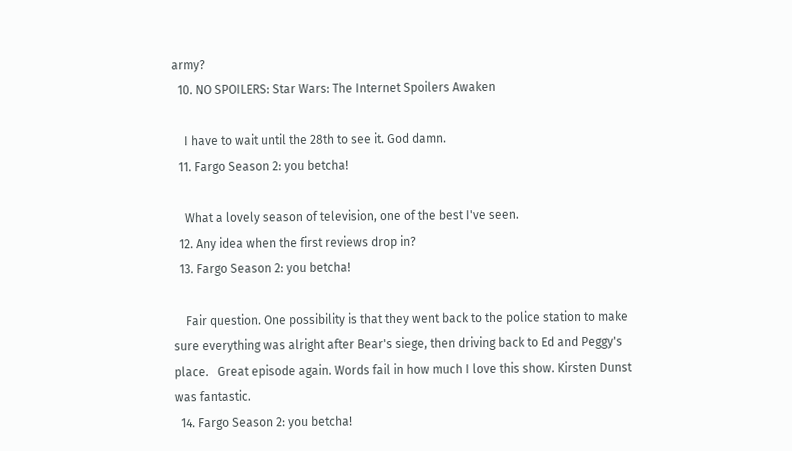army?
  10. NO SPOILERS: Star Wars: The Internet Spoilers Awaken

    I have to wait until the 28th to see it. God damn.
  11. Fargo Season 2: you betcha!

    What a lovely season of television, one of the best I've seen.
  12. Any idea when the first reviews drop in?
  13. Fargo Season 2: you betcha!

    Fair question. One possibility is that they went back to the police station to make sure everything was alright after Bear's siege, then driving back to Ed and Peggy's place.   Great episode again. Words fail in how much I love this show. Kirsten Dunst was fantastic.
  14. Fargo Season 2: you betcha!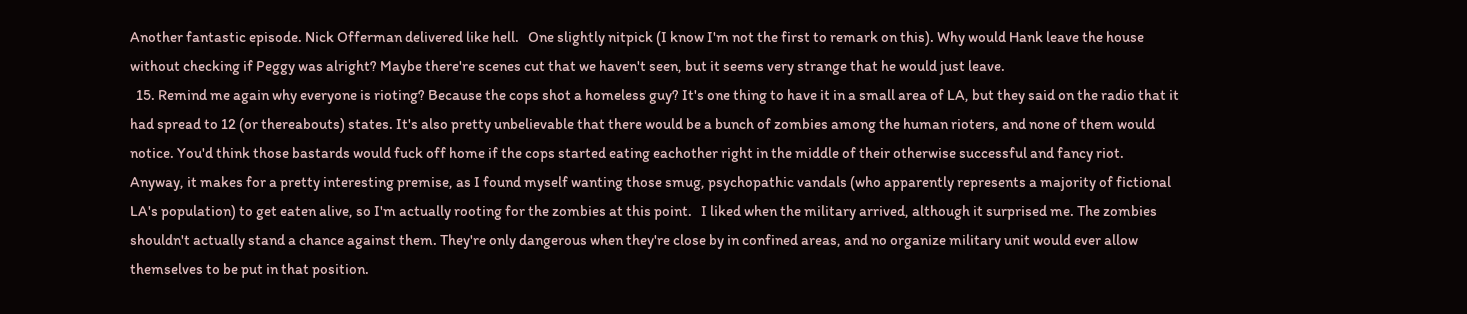Another fantastic episode. Nick Offerman delivered like hell.   One slightly nitpick (I know I'm not the first to remark on this). Why would Hank leave the house without checking if Peggy was alright? Maybe there're scenes cut that we haven't seen, but it seems very strange that he would just leave.
  15. Remind me again why everyone is rioting? Because the cops shot a homeless guy? It's one thing to have it in a small area of LA, but they said on the radio that it had spread to 12 (or thereabouts) states. It's also pretty unbelievable that there would be a bunch of zombies among the human rioters, and none of them would notice. You'd think those bastards would fuck off home if the cops started eating eachother right in the middle of their otherwise successful and fancy riot.   Anyway, it makes for a pretty interesting premise, as I found myself wanting those smug, psychopathic vandals (who apparently represents a majority of fictional LA's population) to get eaten alive, so I'm actually rooting for the zombies at this point.   I liked when the military arrived, although it surprised me. The zombies shouldn't actually stand a chance against them. They're only dangerous when they're close by in confined areas, and no organize military unit would ever allow themselves to be put in that position.